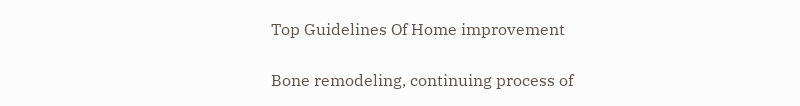Top Guidelines Of Home improvement

Bone remodeling, continuing process of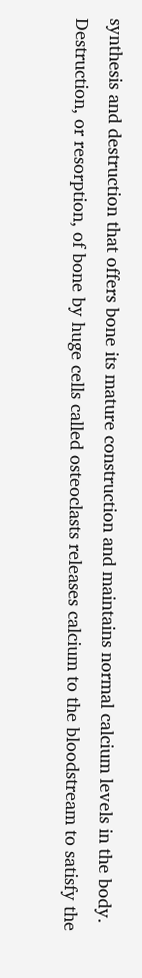synthesis and destruction that offers bone its mature construction and maintains normal calcium levels in the body. Destruction, or resorption, of bone by huge cells called osteoclasts releases calcium to the bloodstream to satisfy the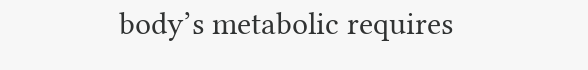body’s metabolic requires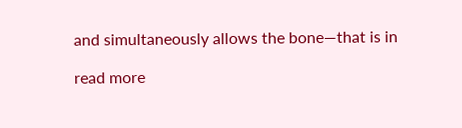and simultaneously allows the bone—that is in

read more